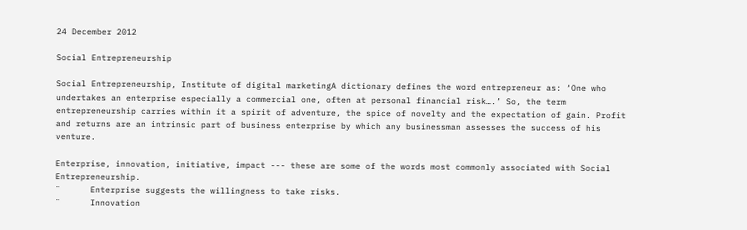24 December 2012

Social Entrepreneurship

Social Entrepreneurship, Institute of digital marketingA dictionary defines the word entrepreneur as: ‘One who undertakes an enterprise especially a commercial one, often at personal financial risk….’ So, the term entrepreneurship carries within it a spirit of adventure, the spice of novelty and the expectation of gain. Profit and returns are an intrinsic part of business enterprise by which any businessman assesses the success of his venture.

Enterprise, innovation, initiative, impact --- these are some of the words most commonly associated with Social Entrepreneurship.
¨      Enterprise suggests the willingness to take risks.
¨      Innovation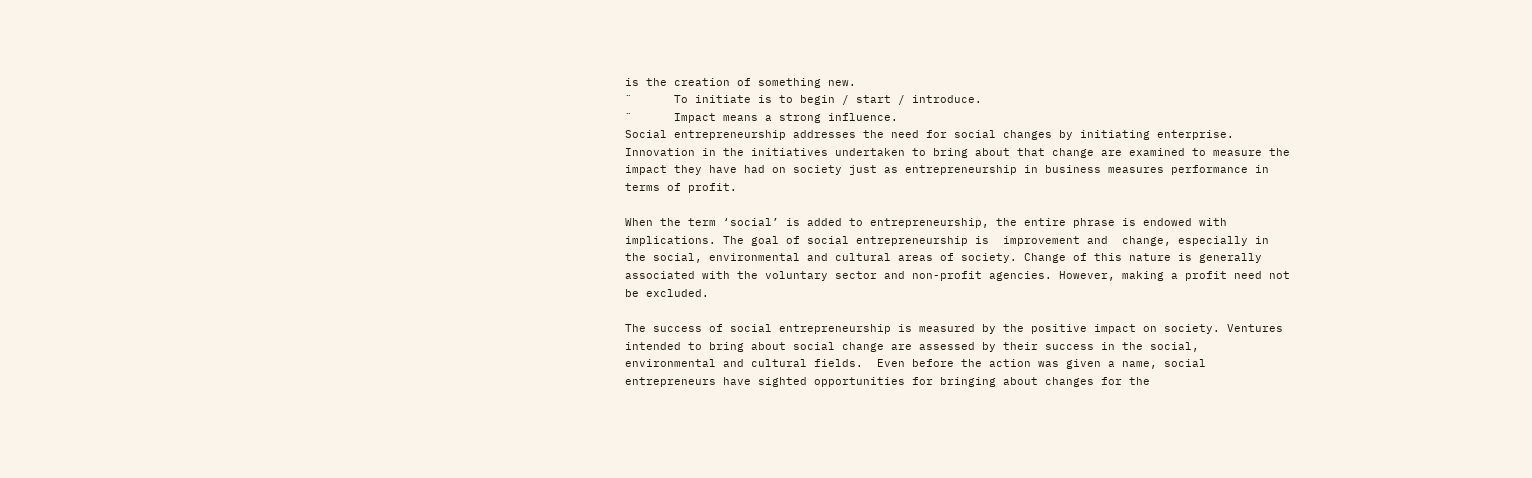is the creation of something new.
¨      To initiate is to begin / start / introduce.
¨      Impact means a strong influence.
Social entrepreneurship addresses the need for social changes by initiating enterprise. Innovation in the initiatives undertaken to bring about that change are examined to measure the impact they have had on society just as entrepreneurship in business measures performance in terms of profit.

When the term ‘social’ is added to entrepreneurship, the entire phrase is endowed with implications. The goal of social entrepreneurship is  improvement and  change, especially in the social, environmental and cultural areas of society. Change of this nature is generally associated with the voluntary sector and non-profit agencies. However, making a profit need not be excluded.

The success of social entrepreneurship is measured by the positive impact on society. Ventures intended to bring about social change are assessed by their success in the social, environmental and cultural fields.  Even before the action was given a name, social entrepreneurs have sighted opportunities for bringing about changes for the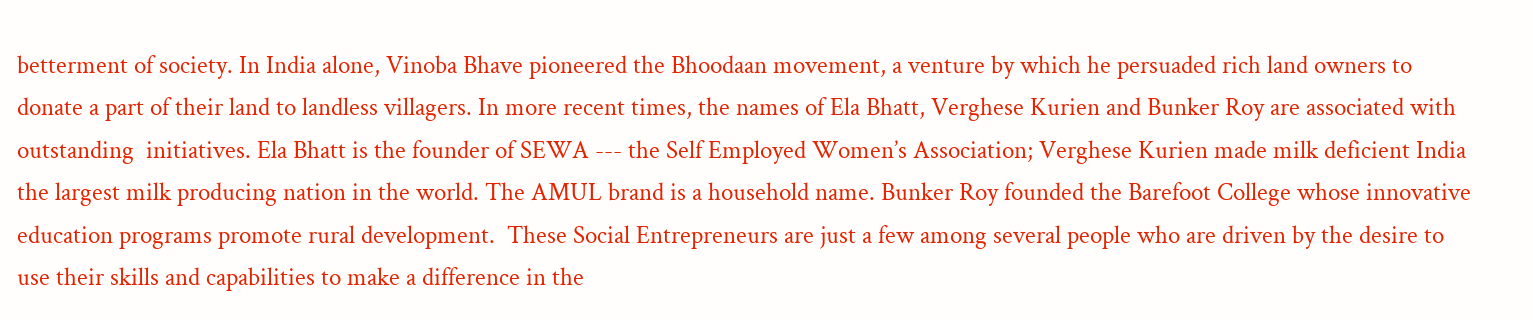betterment of society. In India alone, Vinoba Bhave pioneered the Bhoodaan movement, a venture by which he persuaded rich land owners to donate a part of their land to landless villagers. In more recent times, the names of Ela Bhatt, Verghese Kurien and Bunker Roy are associated with outstanding  initiatives. Ela Bhatt is the founder of SEWA --- the Self Employed Women’s Association; Verghese Kurien made milk deficient India the largest milk producing nation in the world. The AMUL brand is a household name. Bunker Roy founded the Barefoot College whose innovative education programs promote rural development.  These Social Entrepreneurs are just a few among several people who are driven by the desire to use their skills and capabilities to make a difference in the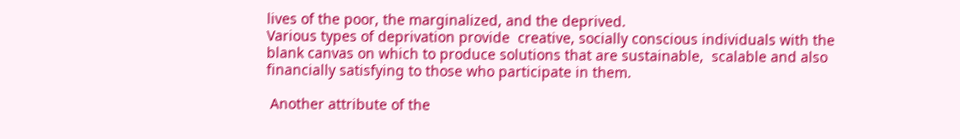lives of the poor, the marginalized, and the deprived.
Various types of deprivation provide  creative, socially conscious individuals with the blank canvas on which to produce solutions that are sustainable,  scalable and also financially satisfying to those who participate in them.

 Another attribute of the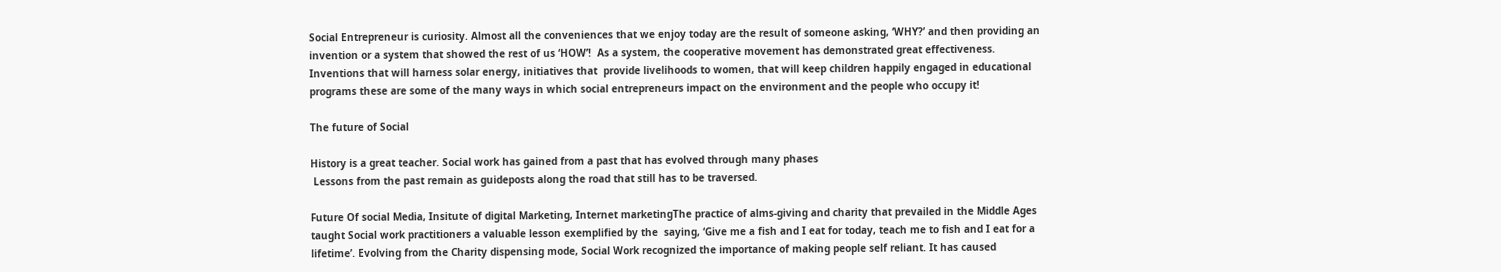Social Entrepreneur is curiosity. Almost all the conveniences that we enjoy today are the result of someone asking, ‘WHY?’ and then providing an invention or a system that showed the rest of us ‘HOW’!  As a system, the cooperative movement has demonstrated great effectiveness. Inventions that will harness solar energy, initiatives that  provide livelihoods to women, that will keep children happily engaged in educational programs these are some of the many ways in which social entrepreneurs impact on the environment and the people who occupy it!

The future of Social

History is a great teacher. Social work has gained from a past that has evolved through many phases
 Lessons from the past remain as guideposts along the road that still has to be traversed.

Future Of social Media, Insitute of digital Marketing, Internet marketingThe practice of alms-giving and charity that prevailed in the Middle Ages taught Social work practitioners a valuable lesson exemplified by the  saying, ‘Give me a fish and I eat for today, teach me to fish and I eat for a lifetime’. Evolving from the Charity dispensing mode, Social Work recognized the importance of making people self reliant. It has caused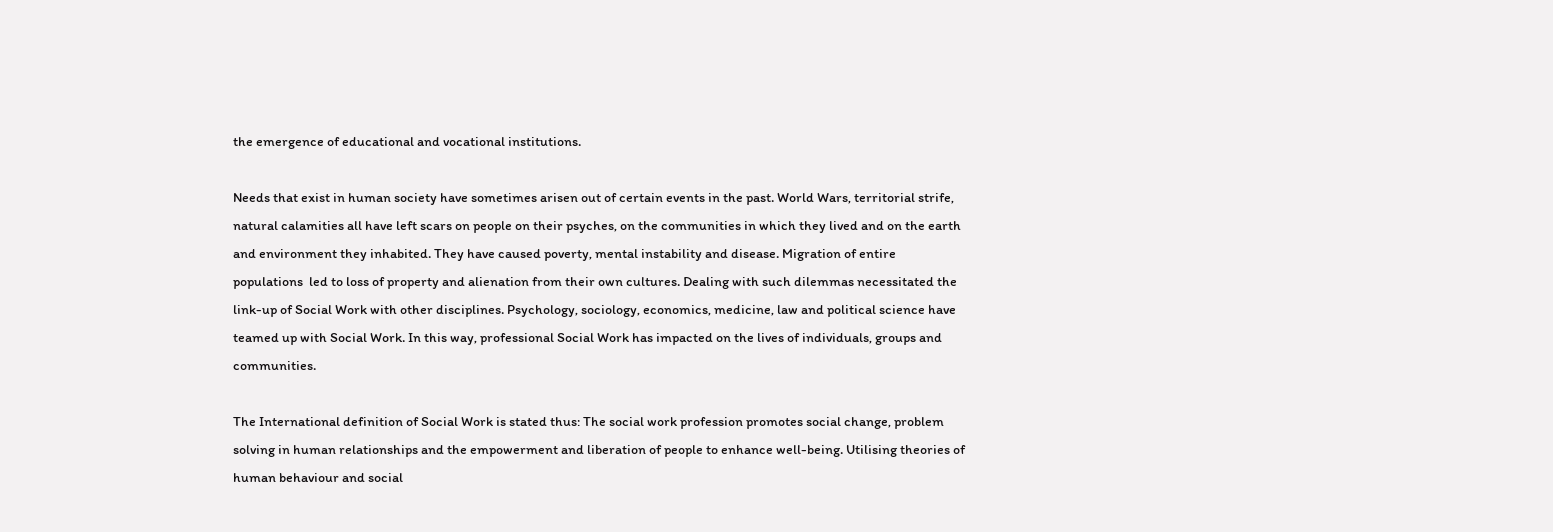the emergence of educational and vocational institutions.

Needs that exist in human society have sometimes arisen out of certain events in the past. World Wars, territorial strife, natural calamities all have left scars on people on their psyches, on the communities in which they lived and on the earth and environment they inhabited. They have caused poverty, mental instability and disease. Migration of entire populations  led to loss of property and alienation from their own cultures. Dealing with such dilemmas necessitated the link-up of Social Work with other disciplines. Psychology, sociology, economics, medicine, law and political science have teamed up with Social Work. In this way, professional Social Work has impacted on the lives of individuals, groups and communities.

The International definition of Social Work is stated thus: The social work profession promotes social change, problem solving in human relationships and the empowerment and liberation of people to enhance well-being. Utilising theories of human behaviour and social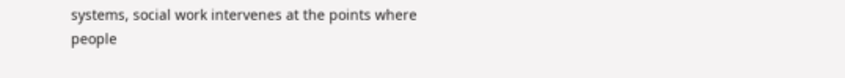systems, social work intervenes at the points where people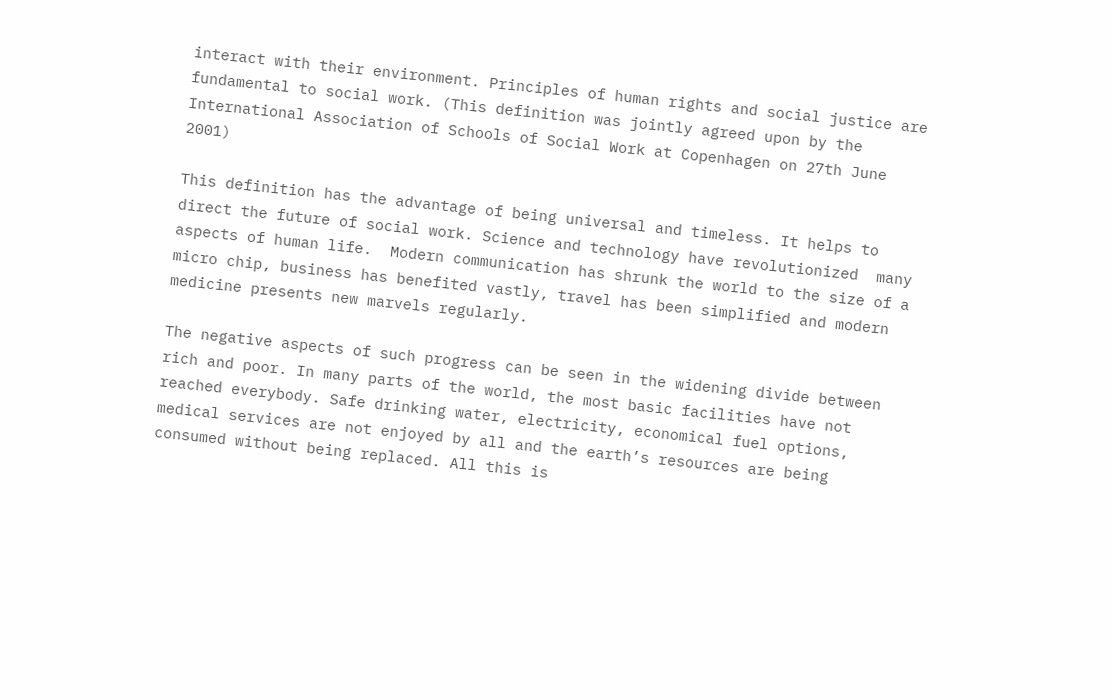interact with their environment. Principles of human rights and social justice are fundamental to social work. (This definition was jointly agreed upon by the International Association of Schools of Social Work at Copenhagen on 27th June 2001)

This definition has the advantage of being universal and timeless. It helps to direct the future of social work. Science and technology have revolutionized  many aspects of human life.  Modern communication has shrunk the world to the size of a micro chip, business has benefited vastly, travel has been simplified and modern medicine presents new marvels regularly.

The negative aspects of such progress can be seen in the widening divide between rich and poor. In many parts of the world, the most basic facilities have not reached everybody. Safe drinking water, electricity, economical fuel options, medical services are not enjoyed by all and the earth’s resources are being consumed without being replaced. All this is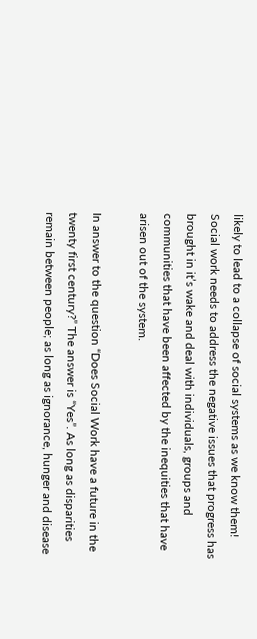likely to lead to a collapse of social systems as we know them! Social work needs to address the negative issues that progress has brought in it’s wake and deal with individuals, groups and communities that have been affected by the inequities that have arisen out of the system.

In answer to the question “Does Social Work have a future in the twenty first century?” The answer is “Yes”. As long as disparities remain between people; as long as ignorance, hunger and disease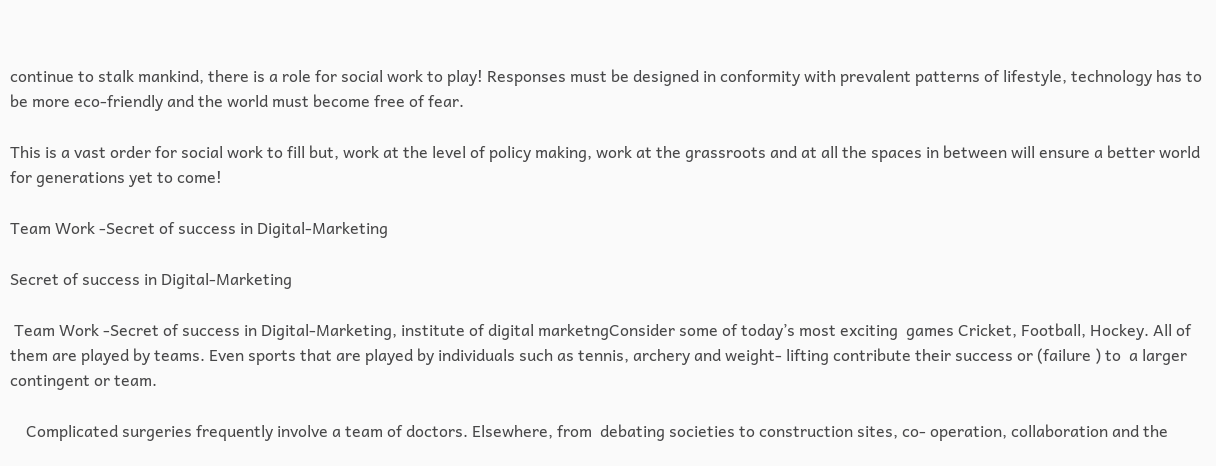continue to stalk mankind, there is a role for social work to play! Responses must be designed in conformity with prevalent patterns of lifestyle, technology has to be more eco-friendly and the world must become free of fear.

This is a vast order for social work to fill but, work at the level of policy making, work at the grassroots and at all the spaces in between will ensure a better world for generations yet to come!

Team Work -Secret of success in Digital-Marketing

Secret of success in Digital-Marketing

 Team Work -Secret of success in Digital-Marketing, institute of digital marketngConsider some of today’s most exciting  games Cricket, Football, Hockey. All of them are played by teams. Even sports that are played by individuals such as tennis, archery and weight- lifting contribute their success or (failure ) to  a larger contingent or team.

    Complicated surgeries frequently involve a team of doctors. Elsewhere, from  debating societies to construction sites, co- operation, collaboration and the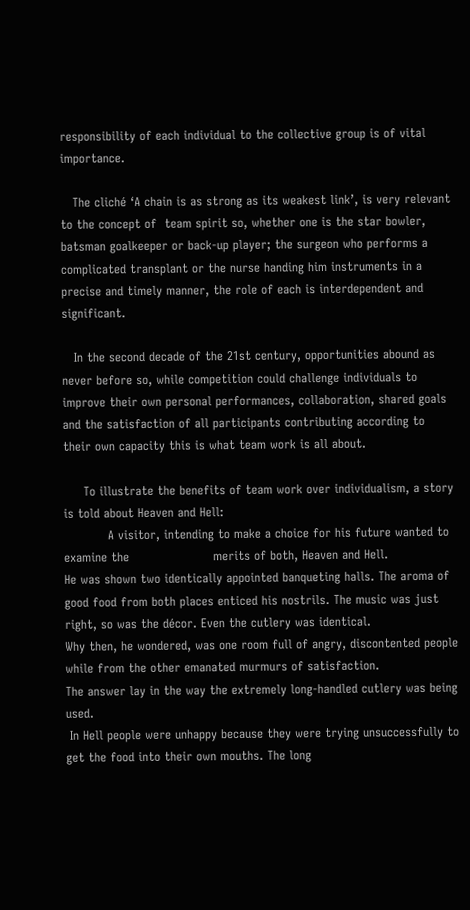responsibility of each individual to the collective group is of vital importance.

   The cliché ‘A chain is as strong as its weakest link’, is very relevant to the concept of  team spirit so, whether one is the star bowler, batsman goalkeeper or back-up player; the surgeon who performs a complicated transplant or the nurse handing him instruments in a precise and timely manner, the role of each is interdependent and significant.

   In the second decade of the 21st century, opportunities abound as never before so, while competition could challenge individuals to improve their own personal performances, collaboration, shared goals and the satisfaction of all participants contributing according to their own capacity this is what team work is all about.

     To illustrate the benefits of team work over individualism, a story is told about Heaven and Hell:
           A visitor, intending to make a choice for his future wanted to examine the                     merits of both, Heaven and Hell.
He was shown two identically appointed banqueting halls. The aroma of good food from both places enticed his nostrils. The music was just right, so was the décor. Even the cutlery was identical.
Why then, he wondered, was one room full of angry, discontented people while from the other emanated murmurs of satisfaction.
The answer lay in the way the extremely long-handled cutlery was being used.
 In Hell people were unhappy because they were trying unsuccessfully to get the food into their own mouths. The long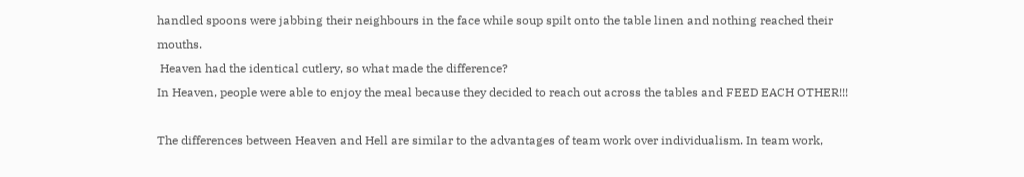handled spoons were jabbing their neighbours in the face while soup spilt onto the table linen and nothing reached their mouths.
 Heaven had the identical cutlery, so what made the difference?
In Heaven, people were able to enjoy the meal because they decided to reach out across the tables and FEED EACH OTHER!!!

The differences between Heaven and Hell are similar to the advantages of team work over individualism. In team work,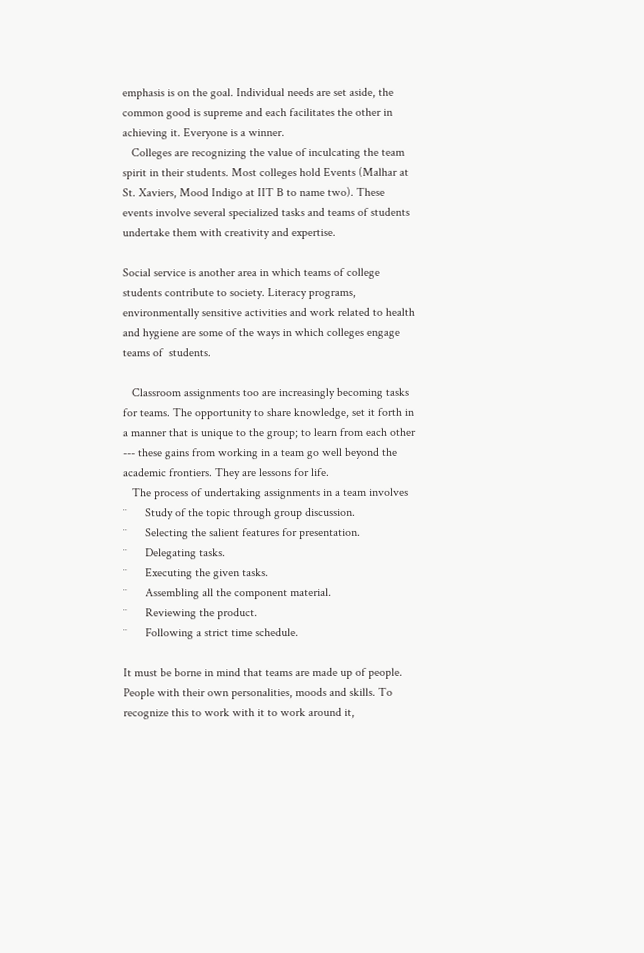emphasis is on the goal. Individual needs are set aside, the common good is supreme and each facilitates the other in achieving it. Everyone is a winner.
   Colleges are recognizing the value of inculcating the team spirit in their students. Most colleges hold Events (Malhar at St. Xaviers, Mood Indigo at IIT B to name two). These events involve several specialized tasks and teams of students undertake them with creativity and expertise.

Social service is another area in which teams of college students contribute to society. Literacy programs, environmentally sensitive activities and work related to health and hygiene are some of the ways in which colleges engage teams of  students.

   Classroom assignments too are increasingly becoming tasks for teams. The opportunity to share knowledge, set it forth in a manner that is unique to the group; to learn from each other --- these gains from working in a team go well beyond the academic frontiers. They are lessons for life.
   The process of undertaking assignments in a team involves
¨      Study of the topic through group discussion.
¨      Selecting the salient features for presentation.
¨      Delegating tasks.
¨      Executing the given tasks.
¨      Assembling all the component material.
¨      Reviewing the product.
¨      Following a strict time schedule.

It must be borne in mind that teams are made up of people. People with their own personalities, moods and skills. To recognize this to work with it to work around it,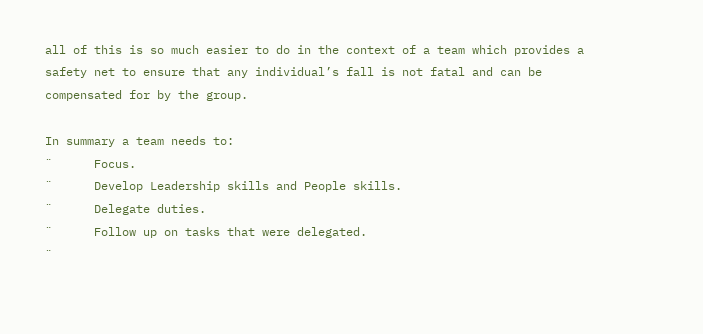all of this is so much easier to do in the context of a team which provides a safety net to ensure that any individual’s fall is not fatal and can be compensated for by the group.

In summary a team needs to:
¨      Focus.
¨      Develop Leadership skills and People skills.
¨      Delegate duties.
¨      Follow up on tasks that were delegated.
¨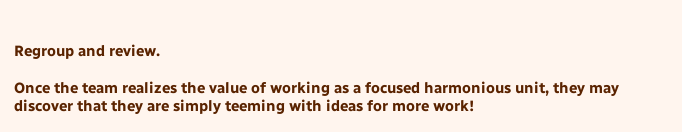Regroup and review.

Once the team realizes the value of working as a focused harmonious unit, they may discover that they are simply teeming with ideas for more work!